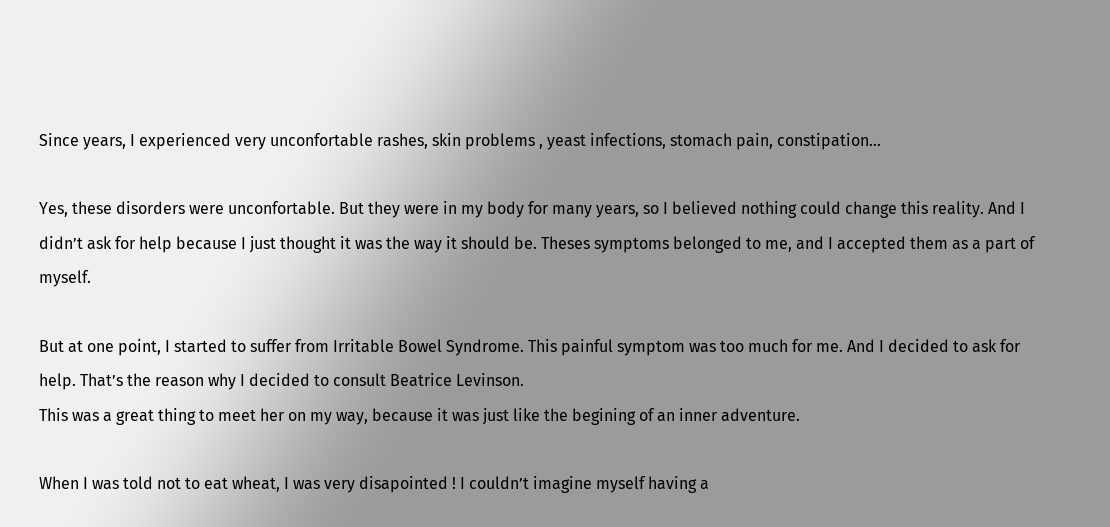Since years, I experienced very unconfortable rashes, skin problems , yeast infections, stomach pain, constipation…

Yes, these disorders were unconfortable. But they were in my body for many years, so I believed nothing could change this reality. And I didn’t ask for help because I just thought it was the way it should be. Theses symptoms belonged to me, and I accepted them as a part of myself.

But at one point, I started to suffer from Irritable Bowel Syndrome. This painful symptom was too much for me. And I decided to ask for help. That’s the reason why I decided to consult Beatrice Levinson.
This was a great thing to meet her on my way, because it was just like the begining of an inner adventure.

When I was told not to eat wheat, I was very disapointed ! I couldn’t imagine myself having a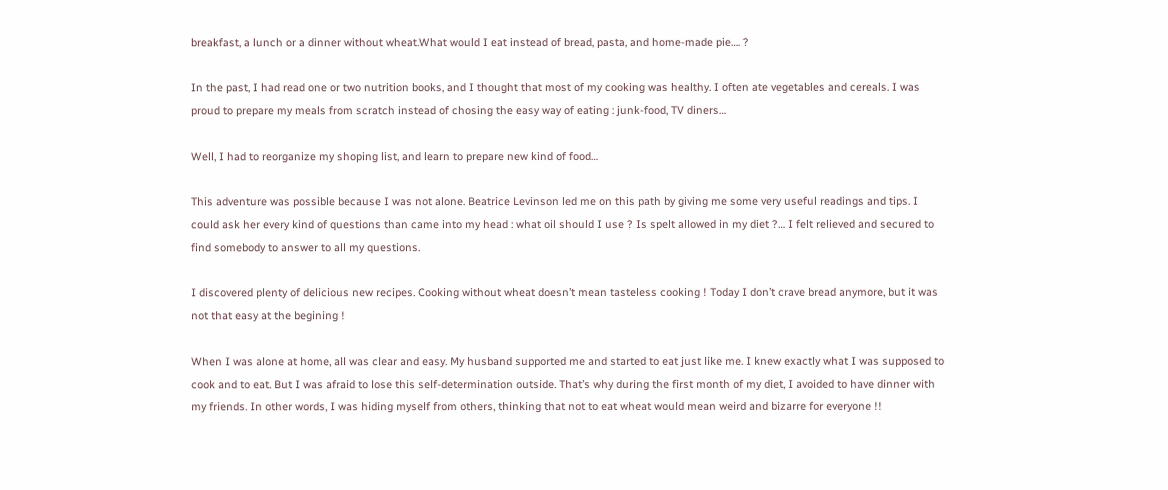breakfast, a lunch or a dinner without wheat.What would I eat instead of bread, pasta, and home-made pie…. ?

In the past, I had read one or two nutrition books, and I thought that most of my cooking was healthy. I often ate vegetables and cereals. I was proud to prepare my meals from scratch instead of chosing the easy way of eating : junk-food, TV diners…

Well, I had to reorganize my shoping list, and learn to prepare new kind of food…

This adventure was possible because I was not alone. Beatrice Levinson led me on this path by giving me some very useful readings and tips. I could ask her every kind of questions than came into my head : what oil should I use ? Is spelt allowed in my diet ?… I felt relieved and secured to find somebody to answer to all my questions.

I discovered plenty of delicious new recipes. Cooking without wheat doesn’t mean tasteless cooking ! Today I don’t crave bread anymore, but it was not that easy at the begining !

When I was alone at home, all was clear and easy. My husband supported me and started to eat just like me. I knew exactly what I was supposed to cook and to eat. But I was afraid to lose this self-determination outside. That’s why during the first month of my diet, I avoided to have dinner with my friends. In other words, I was hiding myself from others, thinking that not to eat wheat would mean weird and bizarre for everyone !!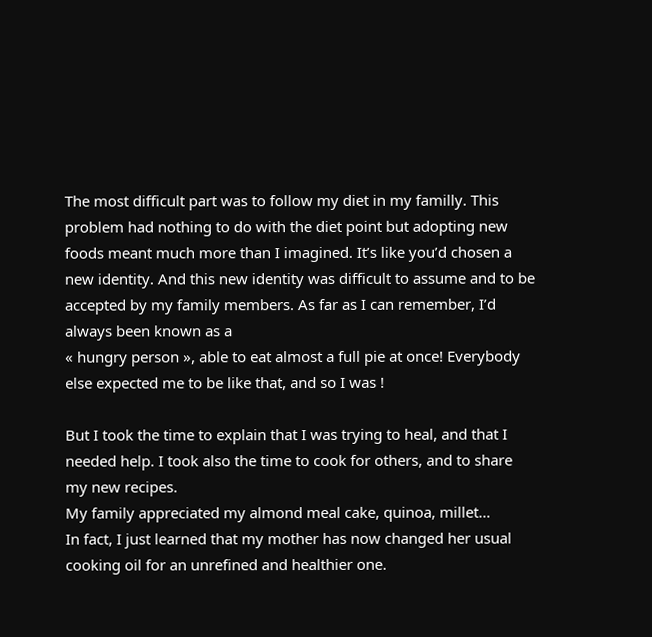The most difficult part was to follow my diet in my familly. This problem had nothing to do with the diet point but adopting new foods meant much more than I imagined. It’s like you’d chosen a new identity. And this new identity was difficult to assume and to be accepted by my family members. As far as I can remember, I’d always been known as a
« hungry person », able to eat almost a full pie at once! Everybody else expected me to be like that, and so I was !

But I took the time to explain that I was trying to heal, and that I needed help. I took also the time to cook for others, and to share my new recipes.
My family appreciated my almond meal cake, quinoa, millet…
In fact, I just learned that my mother has now changed her usual cooking oil for an unrefined and healthier one.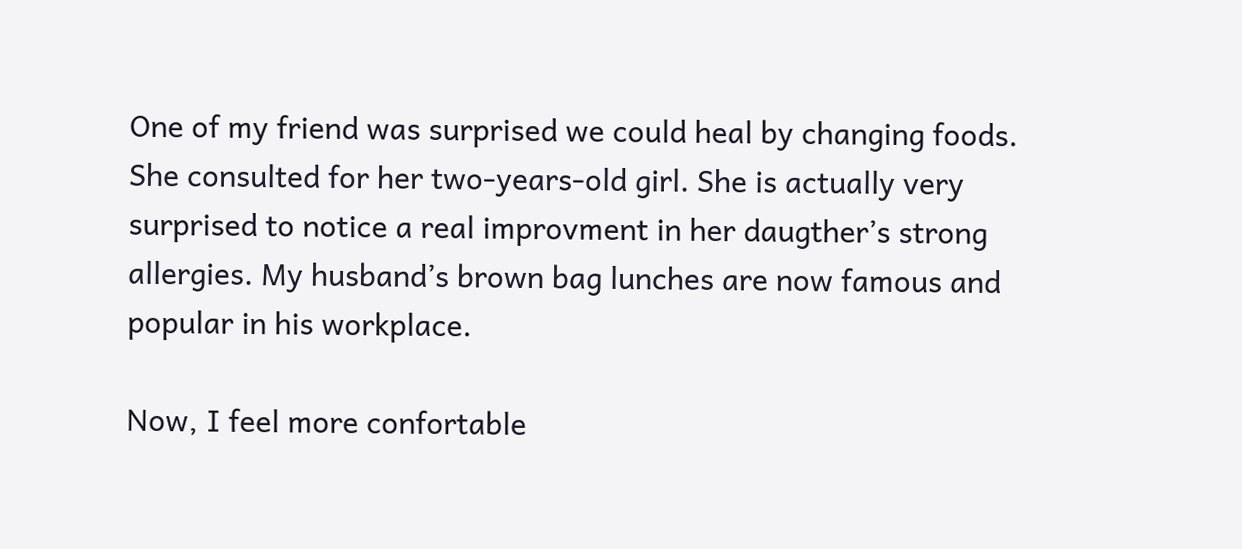One of my friend was surprised we could heal by changing foods. She consulted for her two-years-old girl. She is actually very surprised to notice a real improvment in her daugther’s strong allergies. My husband’s brown bag lunches are now famous and popular in his workplace.

Now, I feel more confortable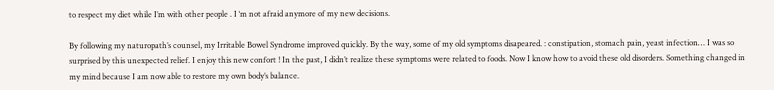to respect my diet while I’m with other people . I ‘m not afraid anymore of my new decisions.

By following my naturopath’s counsel, my Irritable Bowel Syndrome improved quickly. By the way, some of my old symptoms disapeared. : constipation, stomach pain, yeast infection… I was so surprised by this unexpected relief. I enjoy this new confort ! In the past, I didn’t realize these symptoms were related to foods. Now I know how to avoid these old disorders. Something changed in my mind because I am now able to restore my own body’s balance.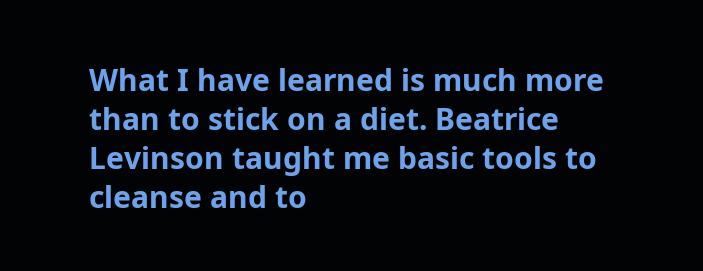What I have learned is much more than to stick on a diet. Beatrice Levinson taught me basic tools to cleanse and to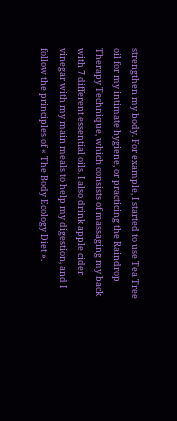strengthen my body. For example, I started to use Tea Tree oil for my intimate hygiene, or practicing the Raindrop Therapy Technique, which consists of massaging my back with 7 different essential oils. I also drink apple cider vinegar with my main meals to help my digestion, and I follow the principles of « The Body Ecology Diet ».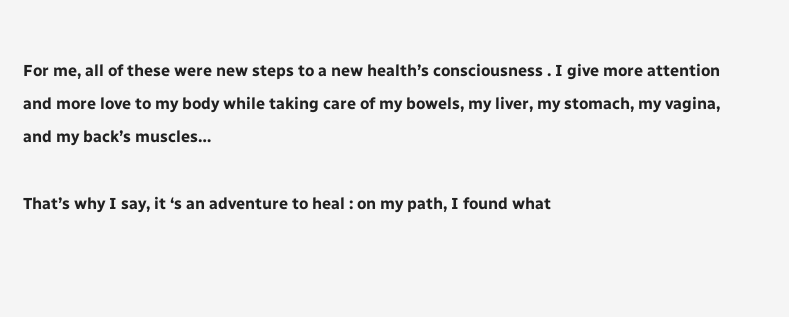For me, all of these were new steps to a new health’s consciousness . I give more attention and more love to my body while taking care of my bowels, my liver, my stomach, my vagina, and my back’s muscles…

That’s why I say, it ‘s an adventure to heal : on my path, I found what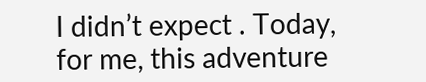I didn’t expect . Today, for me, this adventure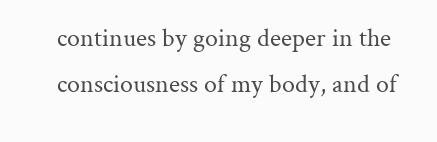continues by going deeper in the consciousness of my body, and of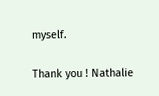myself.

Thank you ! Nathalie